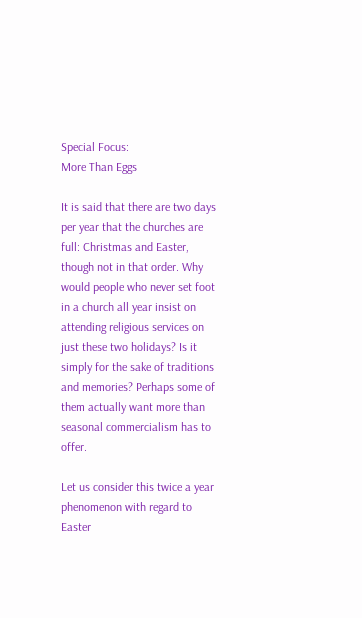Special Focus:
More Than Eggs

It is said that there are two days per year that the churches are full: Christmas and Easter, though not in that order. Why would people who never set foot in a church all year insist on attending religious services on just these two holidays? Is it simply for the sake of traditions and memories? Perhaps some of them actually want more than seasonal commercialism has to offer.

Let us consider this twice a year phenomenon with regard to Easter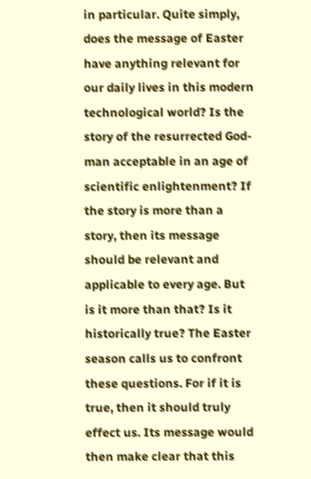in particular. Quite simply, does the message of Easter have anything relevant for our daily lives in this modern technological world? Is the story of the resurrected God-man acceptable in an age of scientific enlightenment? If the story is more than a story, then its message should be relevant and applicable to every age. But is it more than that? Is it historically true? The Easter season calls us to confront these questions. For if it is true, then it should truly effect us. Its message would then make clear that this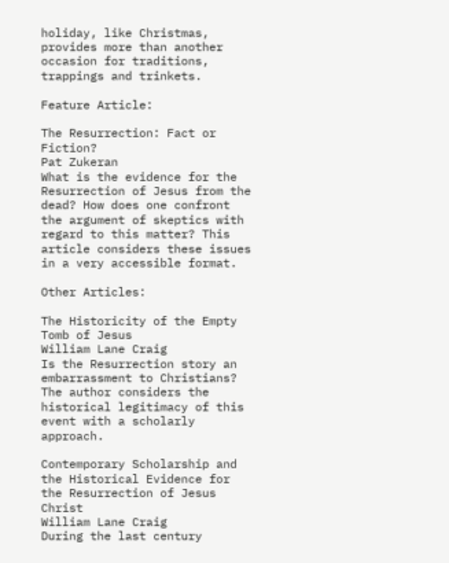holiday, like Christmas, provides more than another occasion for traditions, trappings and trinkets.

Feature Article:

The Resurrection: Fact or Fiction?
Pat Zukeran
What is the evidence for the Resurrection of Jesus from the dead? How does one confront the argument of skeptics with regard to this matter? This article considers these issues in a very accessible format.

Other Articles:

The Historicity of the Empty Tomb of Jesus
William Lane Craig
Is the Resurrection story an embarrassment to Christians? The author considers the historical legitimacy of this event with a scholarly approach.

Contemporary Scholarship and the Historical Evidence for the Resurrection of Jesus Christ
William Lane Craig
During the last century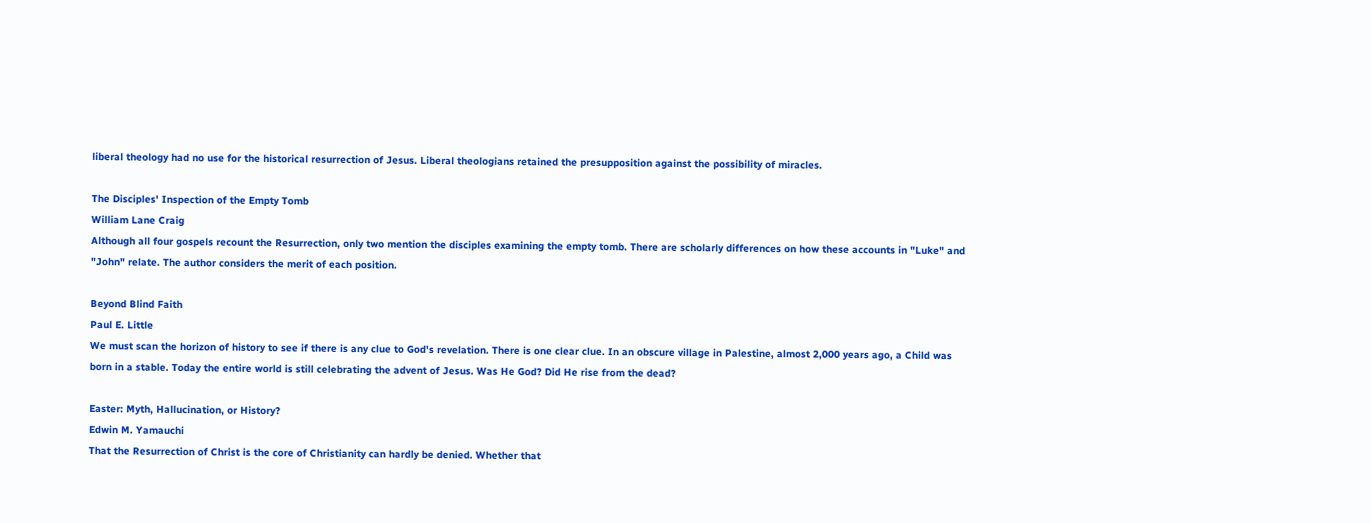liberal theology had no use for the historical resurrection of Jesus. Liberal theologians retained the presupposition against the possibility of miracles.

The Disciples' Inspection of the Empty Tomb
William Lane Craig
Although all four gospels recount the Resurrection, only two mention the disciples examining the empty tomb. There are scholarly differences on how these accounts in "Luke" and "John" relate. The author considers the merit of each position.

Beyond Blind Faith
Paul E. Little
We must scan the horizon of history to see if there is any clue to God's revelation. There is one clear clue. In an obscure village in Palestine, almost 2,000 years ago, a Child was born in a stable. Today the entire world is still celebrating the advent of Jesus. Was He God? Did He rise from the dead?

Easter: Myth, Hallucination, or History?
Edwin M. Yamauchi
That the Resurrection of Christ is the core of Christianity can hardly be denied. Whether that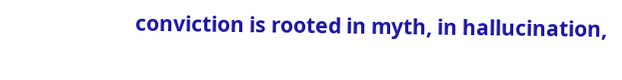conviction is rooted in myth, in hallucination,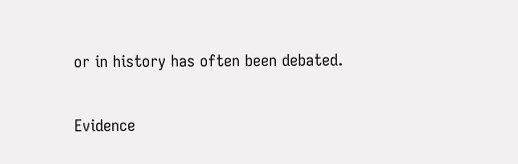or in history has often been debated.

Evidence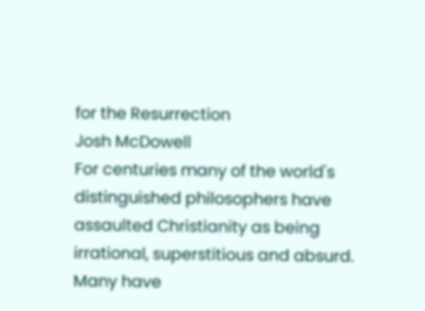for the Resurrection
Josh McDowell
For centuries many of the world's distinguished philosophers have assaulted Christianity as being irrational, superstitious and absurd. Many have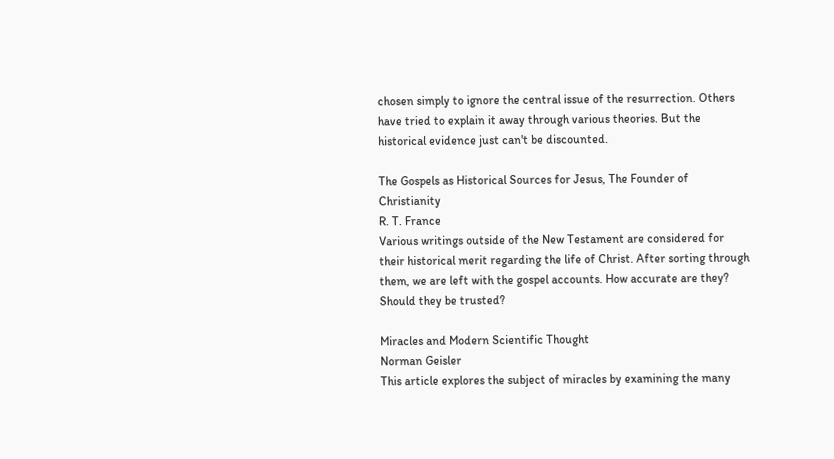chosen simply to ignore the central issue of the resurrection. Others have tried to explain it away through various theories. But the historical evidence just can't be discounted.

The Gospels as Historical Sources for Jesus, The Founder of Christianity
R. T. France
Various writings outside of the New Testament are considered for their historical merit regarding the life of Christ. After sorting through them, we are left with the gospel accounts. How accurate are they? Should they be trusted?

Miracles and Modern Scientific Thought
Norman Geisler
This article explores the subject of miracles by examining the many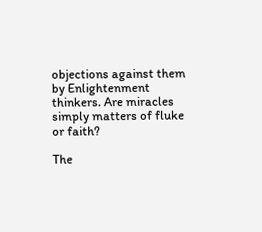objections against them by Enlightenment thinkers. Are miracles simply matters of fluke or faith?

The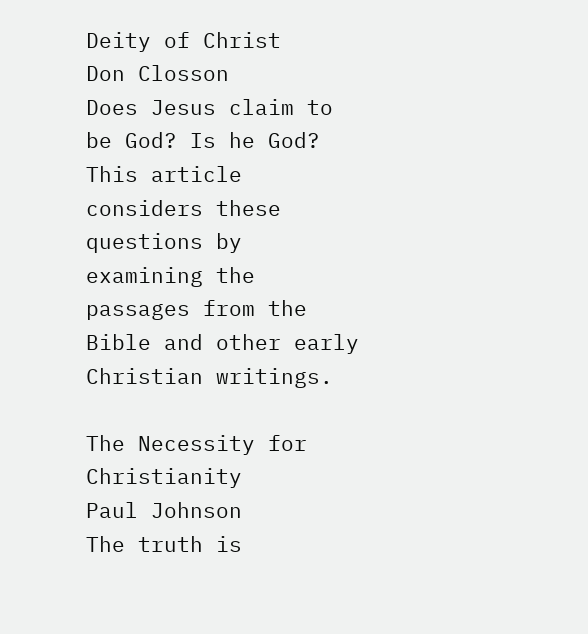Deity of Christ
Don Closson
Does Jesus claim to be God? Is he God? This article considers these questions by examining the passages from the Bible and other early Christian writings.

The Necessity for Christianity
Paul Johnson
The truth is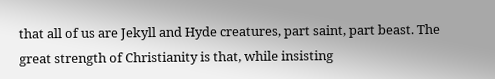that all of us are Jekyll and Hyde creatures, part saint, part beast. The great strength of Christianity is that, while insisting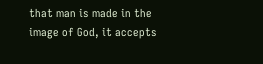that man is made in the image of God, it accepts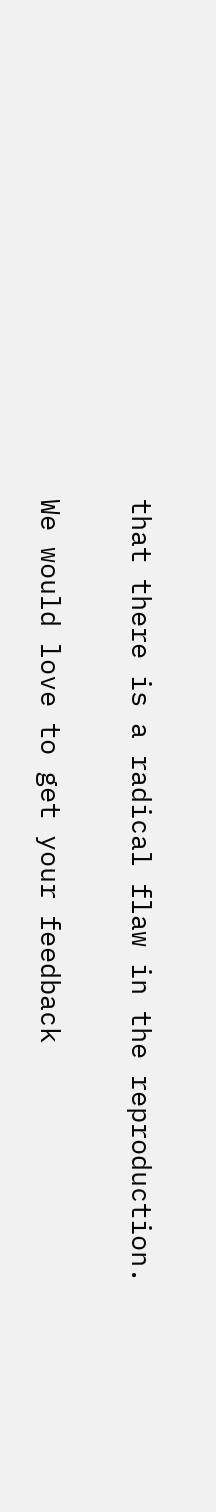that there is a radical flaw in the reproduction.

We would love to get your feedback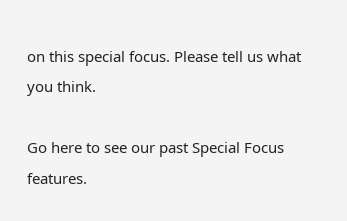on this special focus. Please tell us what you think.

Go here to see our past Special Focus features.